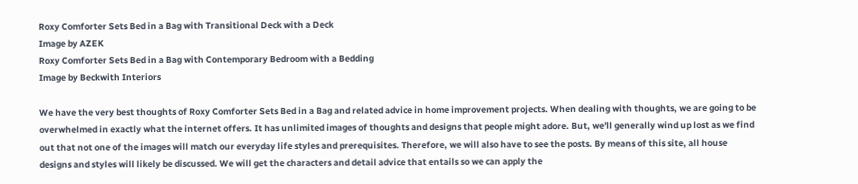Roxy Comforter Sets Bed in a Bag with Transitional Deck with a Deck
Image by AZEK
Roxy Comforter Sets Bed in a Bag with Contemporary Bedroom with a Bedding
Image by Beckwith Interiors

We have the very best thoughts of Roxy Comforter Sets Bed in a Bag and related advice in home improvement projects. When dealing with thoughts, we are going to be overwhelmed in exactly what the internet offers. It has unlimited images of thoughts and designs that people might adore. But, we'll generally wind up lost as we find out that not one of the images will match our everyday life styles and prerequisites. Therefore, we will also have to see the posts. By means of this site, all house designs and styles will likely be discussed. We will get the characters and detail advice that entails so we can apply the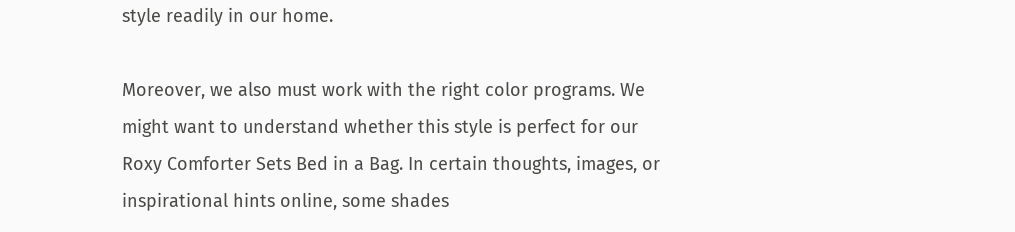style readily in our home.

Moreover, we also must work with the right color programs. We might want to understand whether this style is perfect for our Roxy Comforter Sets Bed in a Bag. In certain thoughts, images, or inspirational hints online, some shades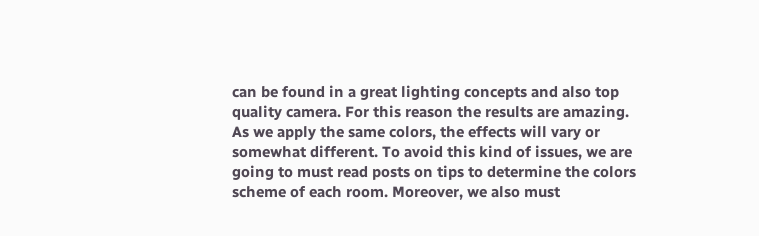can be found in a great lighting concepts and also top quality camera. For this reason the results are amazing. As we apply the same colors, the effects will vary or somewhat different. To avoid this kind of issues, we are going to must read posts on tips to determine the colors scheme of each room. Moreover, we also must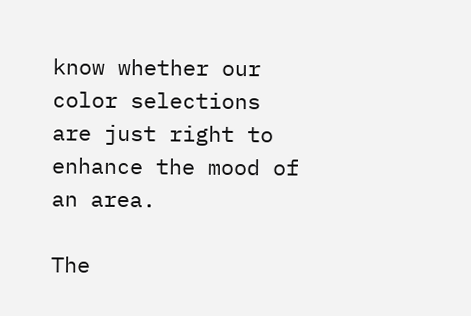know whether our color selections are just right to enhance the mood of an area.

The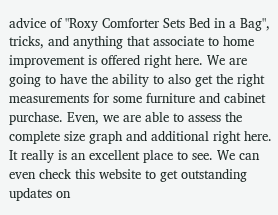advice of "Roxy Comforter Sets Bed in a Bag", tricks, and anything that associate to home improvement is offered right here. We are going to have the ability to also get the right measurements for some furniture and cabinet purchase. Even, we are able to assess the complete size graph and additional right here. It really is an excellent place to see. We can even check this website to get outstanding updates on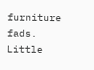furniture fads. Little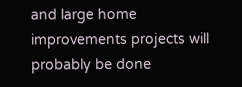and large home improvements projects will probably be done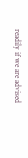readily if we are advised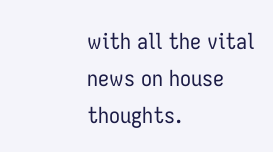with all the vital news on house thoughts.